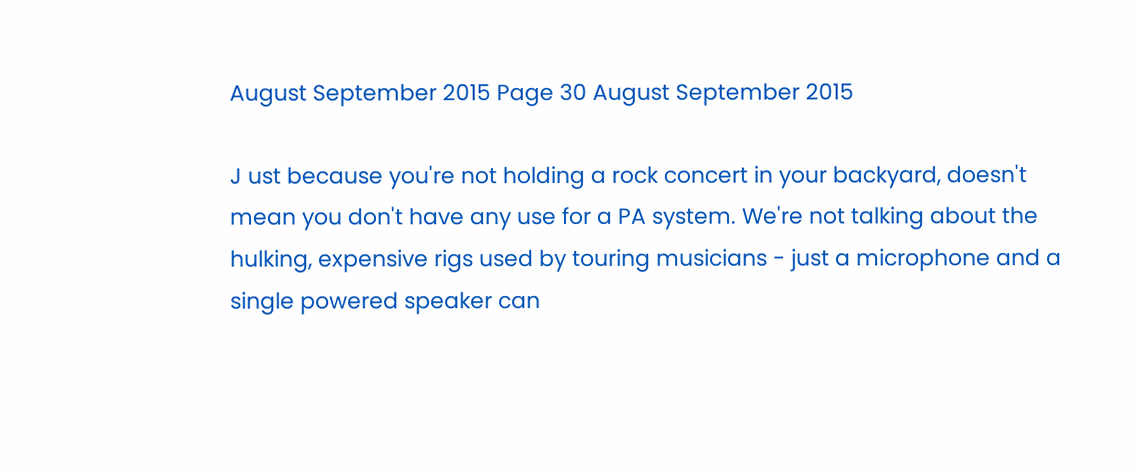August September 2015 Page 30 August September 2015

J ust because you're not holding a rock concert in your backyard, doesn't mean you don't have any use for a PA system. We're not talking about the hulking, expensive rigs used by touring musicians - just a microphone and a single powered speaker can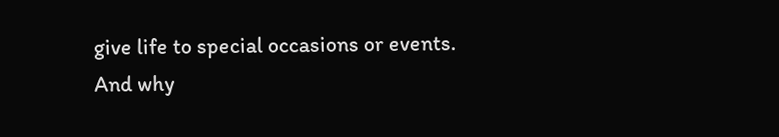give life to special occasions or events. And why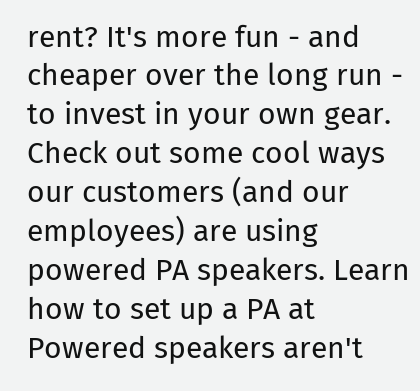rent? It's more fun - and cheaper over the long run - to invest in your own gear. Check out some cool ways our customers (and our employees) are using powered PA speakers. Learn how to set up a PA at Powered speakers aren't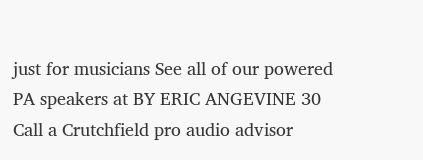just for musicians See all of our powered PA speakers at BY ERIC ANGEVINE 30 Call a Crutchfield pro audio advisor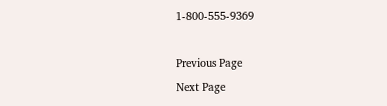1-800-555-9369

Previous Page
Next Page